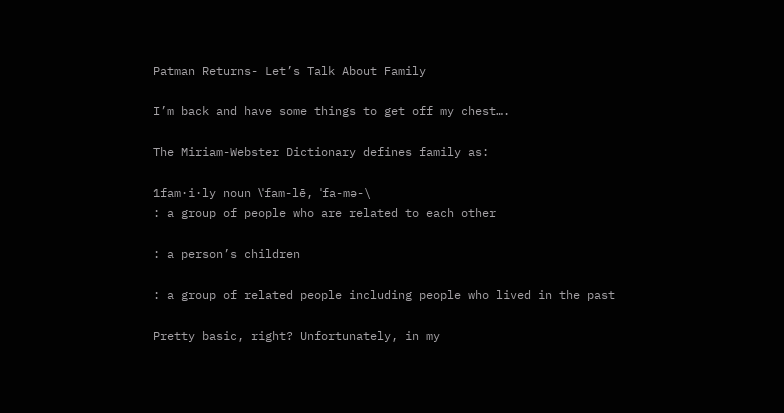Patman Returns- Let’s Talk About Family

I’m back and have some things to get off my chest….

The Miriam-Webster Dictionary defines family as:

1fam·i·ly noun \ˈfam-lē, ˈfa-mə-\
: a group of people who are related to each other

: a person’s children

: a group of related people including people who lived in the past

Pretty basic, right? Unfortunately, in my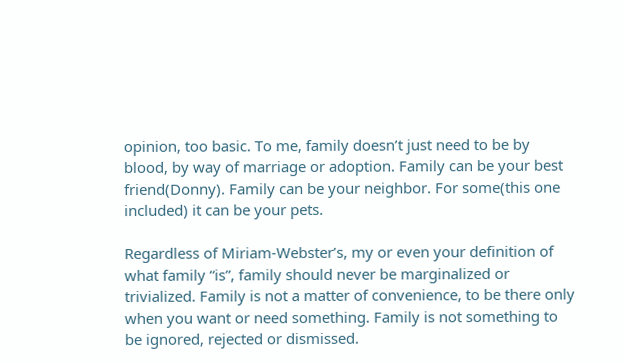opinion, too basic. To me, family doesn’t just need to be by blood, by way of marriage or adoption. Family can be your best friend(Donny). Family can be your neighbor. For some(this one included) it can be your pets.

Regardless of Miriam-Webster’s, my or even your definition of what family “is”, family should never be marginalized or trivialized. Family is not a matter of convenience, to be there only when you want or need something. Family is not something to be ignored, rejected or dismissed.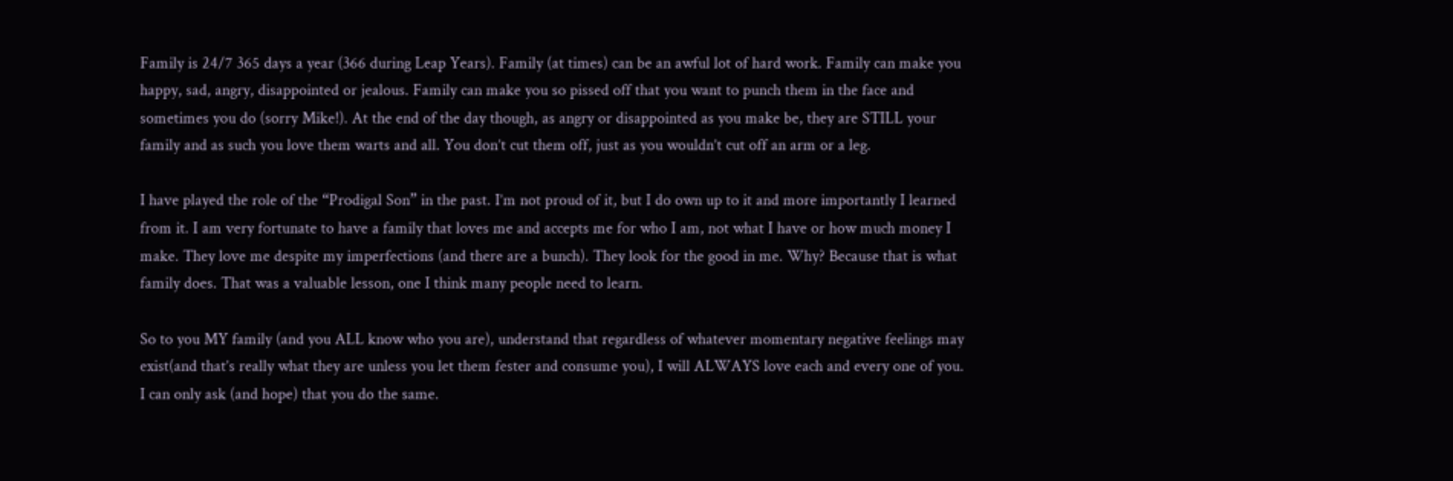Family is 24/7 365 days a year (366 during Leap Years). Family (at times) can be an awful lot of hard work. Family can make you happy, sad, angry, disappointed or jealous. Family can make you so pissed off that you want to punch them in the face and sometimes you do (sorry Mike!). At the end of the day though, as angry or disappointed as you make be, they are STILL your family and as such you love them warts and all. You don’t cut them off, just as you wouldn’t cut off an arm or a leg.

I have played the role of the “Prodigal Son” in the past. I’m not proud of it, but I do own up to it and more importantly I learned from it. I am very fortunate to have a family that loves me and accepts me for who I am, not what I have or how much money I make. They love me despite my imperfections (and there are a bunch). They look for the good in me. Why? Because that is what family does. That was a valuable lesson, one I think many people need to learn.

So to you MY family (and you ALL know who you are), understand that regardless of whatever momentary negative feelings may exist(and that’s really what they are unless you let them fester and consume you), I will ALWAYS love each and every one of you. I can only ask (and hope) that you do the same.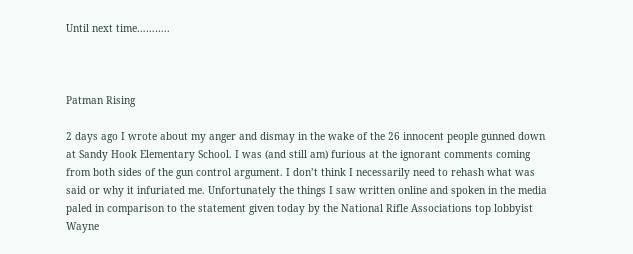Until next time………..



Patman Rising

2 days ago I wrote about my anger and dismay in the wake of the 26 innocent people gunned down at Sandy Hook Elementary School. I was (and still am) furious at the ignorant comments coming from both sides of the gun control argument. I don’t think I necessarily need to rehash what was said or why it infuriated me. Unfortunately the things I saw written online and spoken in the media paled in comparison to the statement given today by the National Rifle Associations top lobbyist Wayne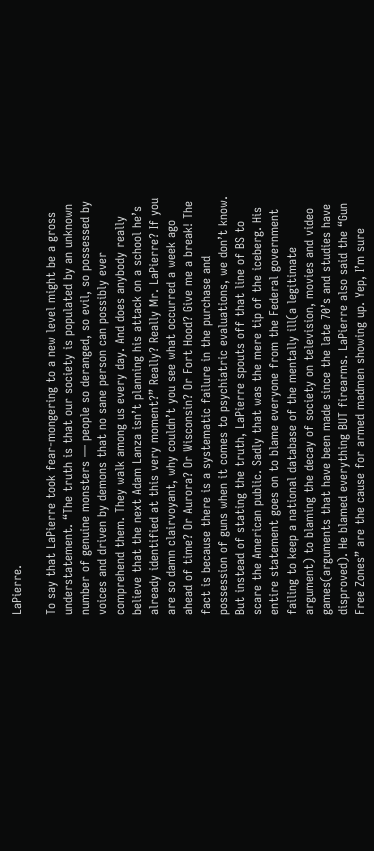LaPierre.

To say that LaPierre took fear-mongering to a new level might be a gross understatement. “The truth is that our society is populated by an unknown number of genuine monsters — people so deranged, so evil, so possessed by voices and driven by demons that no sane person can possibly ever comprehend them. They walk among us every day. And does anybody really believe that the next Adam Lanza isn’t planning his attack on a school he’s already identified at this very moment?” Really? Really Mr. LaPierre? If you are so damn clairvoyant, why couldn’t you see what occurred a week ago ahead of time? Or Aurora? Or Wisconsin? Or Fort Hood? Give me a break! The fact is because there is a systematic failure in the purchase and possession of guns when it comes to psychiatric evaluations, we don’t know. But instead of stating the truth, LaPierre spouts off that line of BS to scare the American public. Sadly that was the mere tip of the iceberg. His entire statement goes on to blame everyone from the Federal government failing to keep a national database of the mentally ill(a legitimate argument) to blaming the decay of society on television, movies and video games(arguments that have been made since the late 70’s and studies have disproved). He blamed everything BUT firearms. LaPierre also said the “Gun Free Zones” are the cause for armed madmen showing up. Yep, I’m sure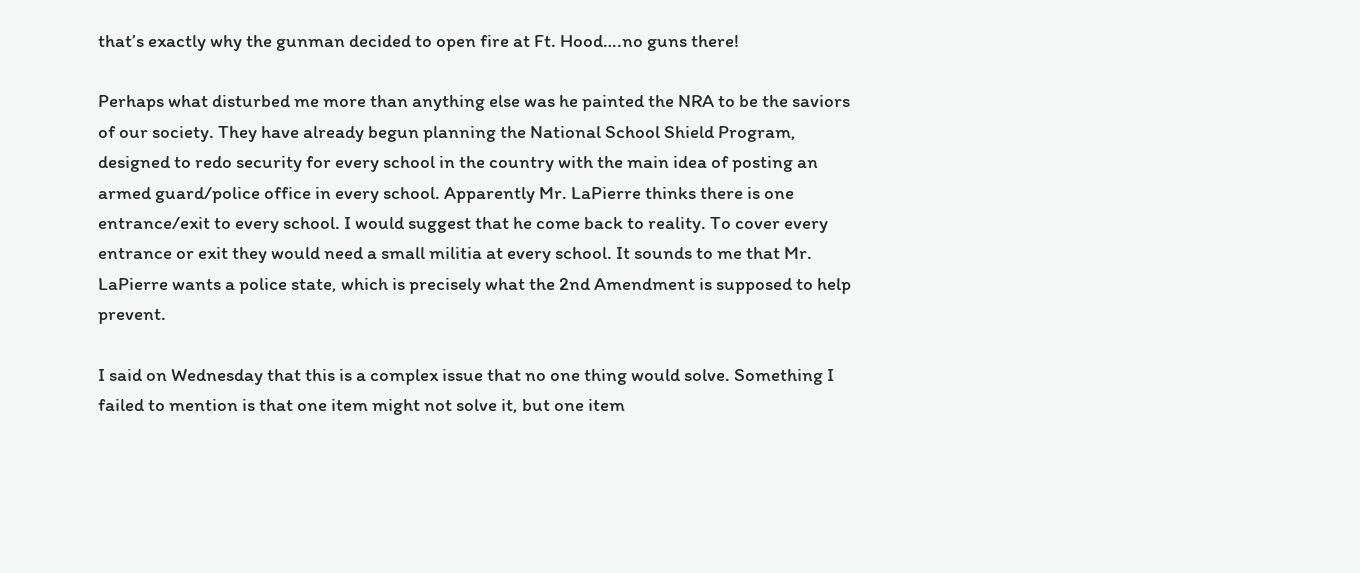that’s exactly why the gunman decided to open fire at Ft. Hood….no guns there!

Perhaps what disturbed me more than anything else was he painted the NRA to be the saviors of our society. They have already begun planning the National School Shield Program, designed to redo security for every school in the country with the main idea of posting an armed guard/police office in every school. Apparently Mr. LaPierre thinks there is one entrance/exit to every school. I would suggest that he come back to reality. To cover every entrance or exit they would need a small militia at every school. It sounds to me that Mr. LaPierre wants a police state, which is precisely what the 2nd Amendment is supposed to help prevent.

I said on Wednesday that this is a complex issue that no one thing would solve. Something I failed to mention is that one item might not solve it, but one item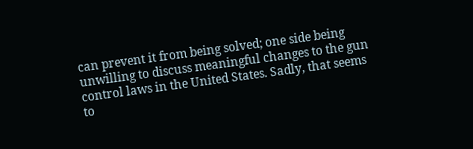can prevent it from being solved; one side being unwilling to discuss meaningful changes to the gun control laws in the United States. Sadly, that seems to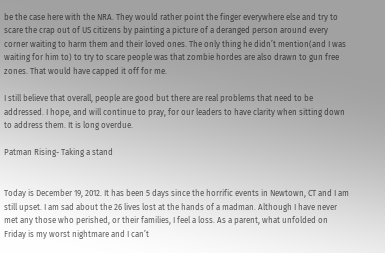be the case here with the NRA. They would rather point the finger everywhere else and try to scare the crap out of US citizens by painting a picture of a deranged person around every corner waiting to harm them and their loved ones. The only thing he didn’t mention(and I was waiting for him to) to try to scare people was that zombie hordes are also drawn to gun free zones. That would have capped it off for me.

I still believe that overall, people are good but there are real problems that need to be addressed. I hope, and will continue to pray, for our leaders to have clarity when sitting down to address them. It is long overdue.

Patman Rising- Taking a stand


Today is December 19, 2012. It has been 5 days since the horrific events in Newtown, CT and I am still upset. I am sad about the 26 lives lost at the hands of a madman. Although I have never met any those who perished, or their families, I feel a loss. As a parent, what unfolded on Friday is my worst nightmare and I can’t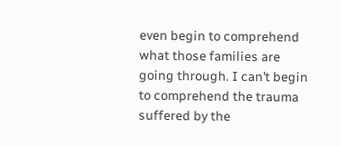even begin to comprehend what those families are going through. I can’t begin to comprehend the trauma suffered by the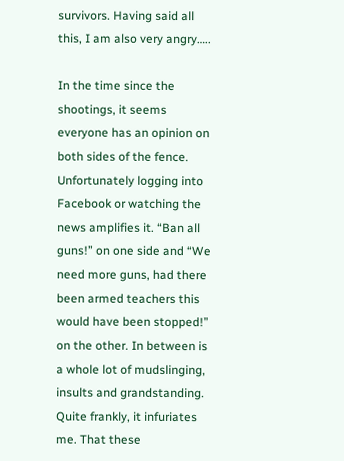survivors. Having said all this, I am also very angry…..

In the time since the shootings, it seems everyone has an opinion on both sides of the fence. Unfortunately logging into Facebook or watching the news amplifies it. “Ban all guns!” on one side and “We need more guns, had there been armed teachers this would have been stopped!” on the other. In between is a whole lot of mudslinging, insults and grandstanding. Quite frankly, it infuriates me. That these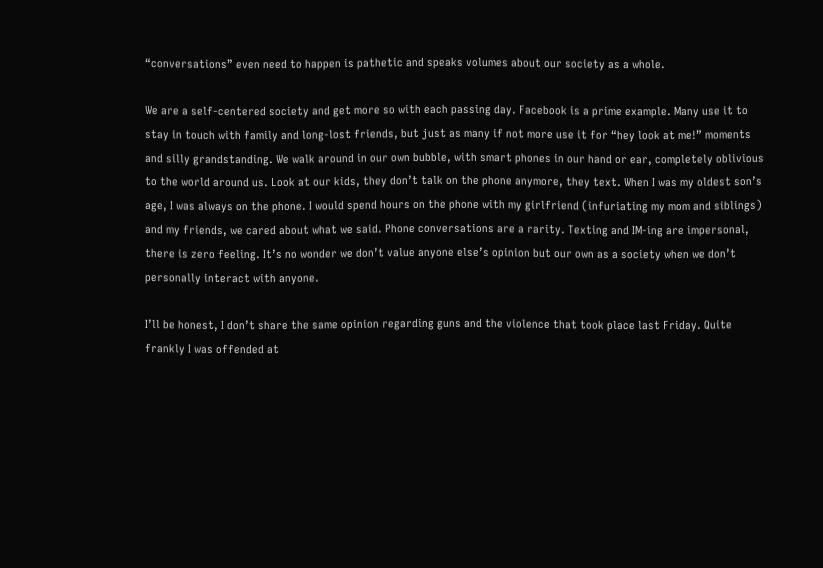“conversations” even need to happen is pathetic and speaks volumes about our society as a whole.

We are a self-centered society and get more so with each passing day. Facebook is a prime example. Many use it to stay in touch with family and long-lost friends, but just as many if not more use it for “hey look at me!” moments and silly grandstanding. We walk around in our own bubble, with smart phones in our hand or ear, completely oblivious to the world around us. Look at our kids, they don’t talk on the phone anymore, they text. When I was my oldest son’s age, I was always on the phone. I would spend hours on the phone with my girlfriend (infuriating my mom and siblings) and my friends, we cared about what we said. Phone conversations are a rarity. Texting and IM-ing are impersonal, there is zero feeling. It’s no wonder we don’t value anyone else’s opinion but our own as a society when we don’t personally interact with anyone.

I’ll be honest, I don’t share the same opinion regarding guns and the violence that took place last Friday. Quite frankly I was offended at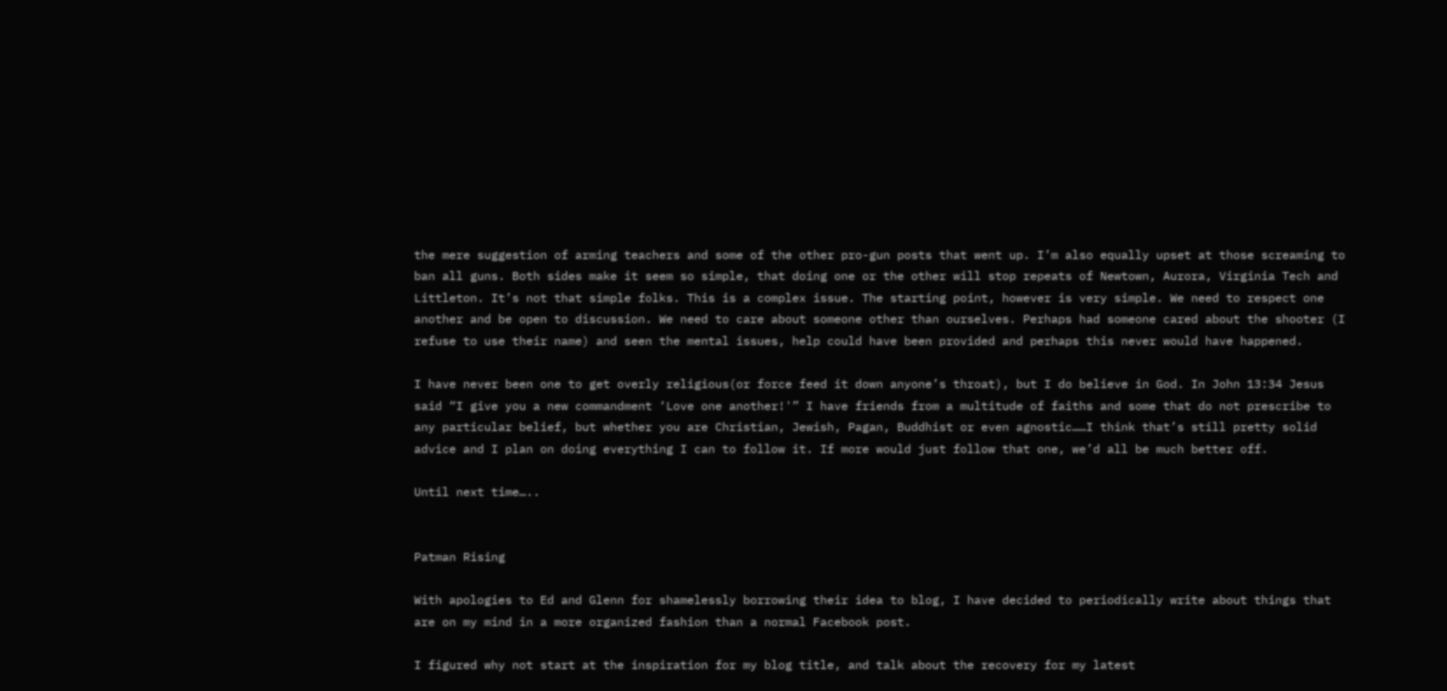the mere suggestion of arming teachers and some of the other pro-gun posts that went up. I’m also equally upset at those screaming to ban all guns. Both sides make it seem so simple, that doing one or the other will stop repeats of Newtown, Aurora, Virginia Tech and Littleton. It’s not that simple folks. This is a complex issue. The starting point, however is very simple. We need to respect one another and be open to discussion. We need to care about someone other than ourselves. Perhaps had someone cared about the shooter (I refuse to use their name) and seen the mental issues, help could have been provided and perhaps this never would have happened.

I have never been one to get overly religious(or force feed it down anyone’s throat), but I do believe in God. In John 13:34 Jesus said “I give you a new commandment ‘Love one another!'” I have friends from a multitude of faiths and some that do not prescribe to any particular belief, but whether you are Christian, Jewish, Pagan, Buddhist or even agnostic……I think that’s still pretty solid advice and I plan on doing everything I can to follow it. If more would just follow that one, we’d all be much better off.

Until next time…..


Patman Rising

With apologies to Ed and Glenn for shamelessly borrowing their idea to blog, I have decided to periodically write about things that are on my mind in a more organized fashion than a normal Facebook post.

I figured why not start at the inspiration for my blog title, and talk about the recovery for my latest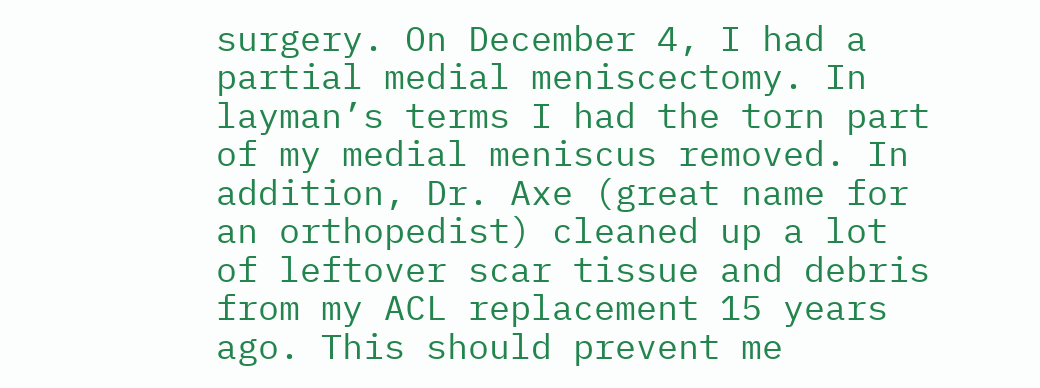surgery. On December 4, I had a partial medial meniscectomy. In layman’s terms I had the torn part of my medial meniscus removed. In addition, Dr. Axe (great name for an orthopedist) cleaned up a lot of leftover scar tissue and debris from my ACL replacement 15 years ago. This should prevent me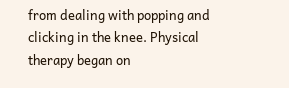from dealing with popping and clicking in the knee. Physical therapy began on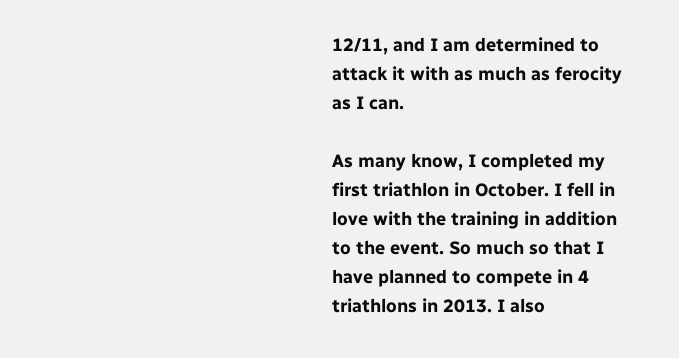12/11, and I am determined to attack it with as much as ferocity as I can.

As many know, I completed my first triathlon in October. I fell in love with the training in addition to the event. So much so that I have planned to compete in 4 triathlons in 2013. I also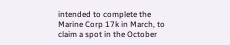intended to complete the Marine Corp 17k in March, to claim a spot in the October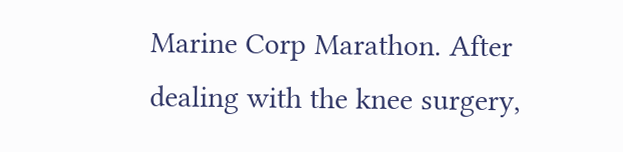Marine Corp Marathon. After dealing with the knee surgery,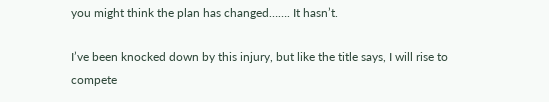you might think the plan has changed……. It hasn’t.

I’ve been knocked down by this injury, but like the title says, I will rise to compete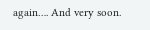again…. And very soon.